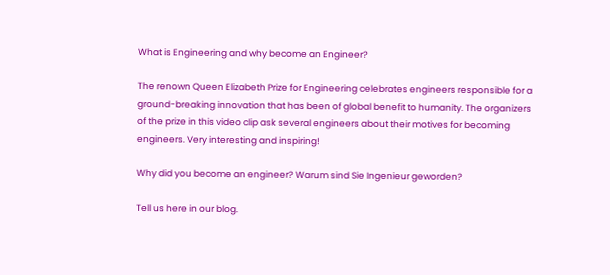What is Engineering and why become an Engineer?

The renown Queen Elizabeth Prize for Engineering celebrates engineers responsible for a ground-breaking innovation that has been of global benefit to humanity. The organizers of the prize in this video clip ask several engineers about their motives for becoming engineers. Very interesting and inspiring!

Why did you become an engineer? Warum sind Sie Ingenieur geworden?

Tell us here in our blog.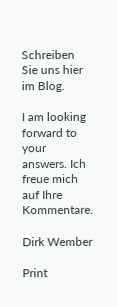Schreiben Sie uns hier im Blog.

I am looking forward to your answers. Ich freue mich auf Ihre Kommentare.

Dirk Wember

Print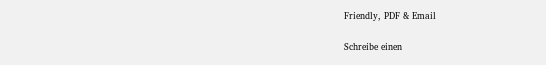Friendly, PDF & Email

Schreibe einen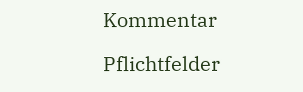Kommentar

Pflichtfelder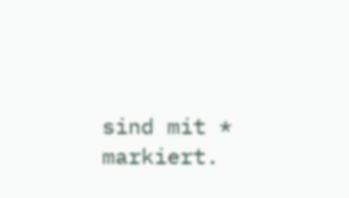sind mit * markiert.